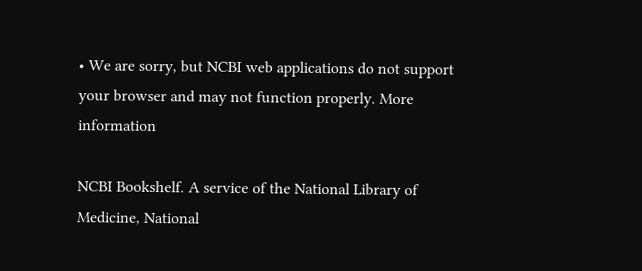• We are sorry, but NCBI web applications do not support your browser and may not function properly. More information

NCBI Bookshelf. A service of the National Library of Medicine, National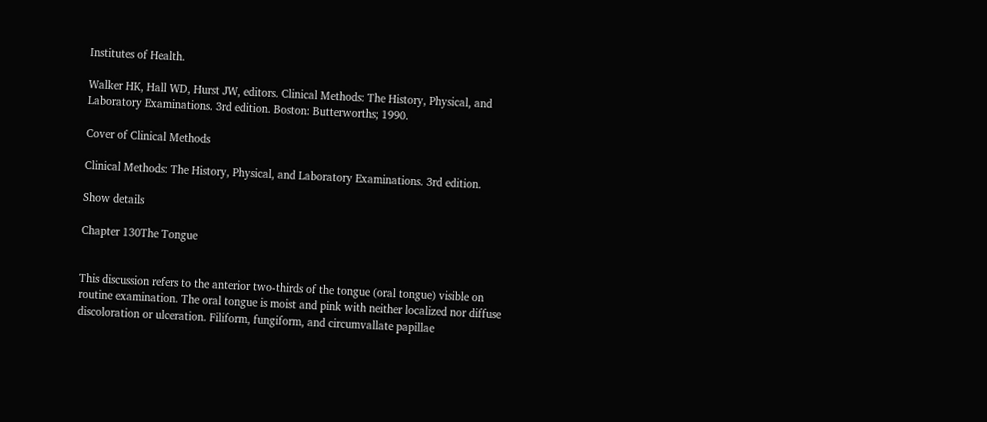Institutes of Health.

Walker HK, Hall WD, Hurst JW, editors. Clinical Methods: The History, Physical, and Laboratory Examinations. 3rd edition. Boston: Butterworths; 1990.

Cover of Clinical Methods

Clinical Methods: The History, Physical, and Laboratory Examinations. 3rd edition.

Show details

Chapter 130The Tongue


This discussion refers to the anterior two-thirds of the tongue (oral tongue) visible on routine examination. The oral tongue is moist and pink with neither localized nor diffuse discoloration or ulceration. Filiform, fungiform, and circumvallate papillae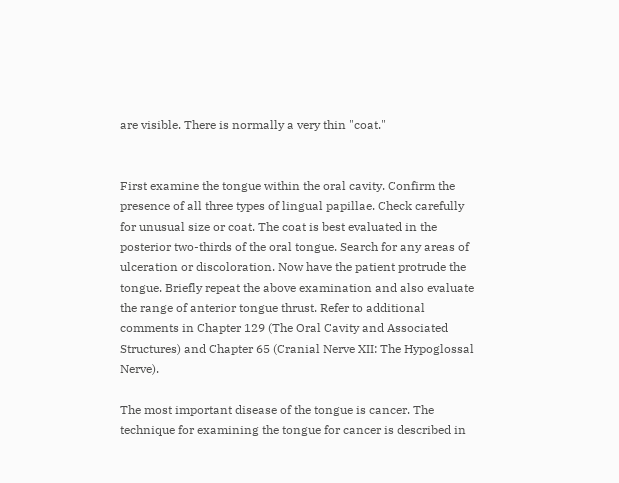are visible. There is normally a very thin "coat."


First examine the tongue within the oral cavity. Confirm the presence of all three types of lingual papillae. Check carefully for unusual size or coat. The coat is best evaluated in the posterior two-thirds of the oral tongue. Search for any areas of ulceration or discoloration. Now have the patient protrude the tongue. Briefly repeat the above examination and also evaluate the range of anterior tongue thrust. Refer to additional comments in Chapter 129 (The Oral Cavity and Associated Structures) and Chapter 65 (Cranial Nerve XII: The Hypoglossal Nerve).

The most important disease of the tongue is cancer. The technique for examining the tongue for cancer is described in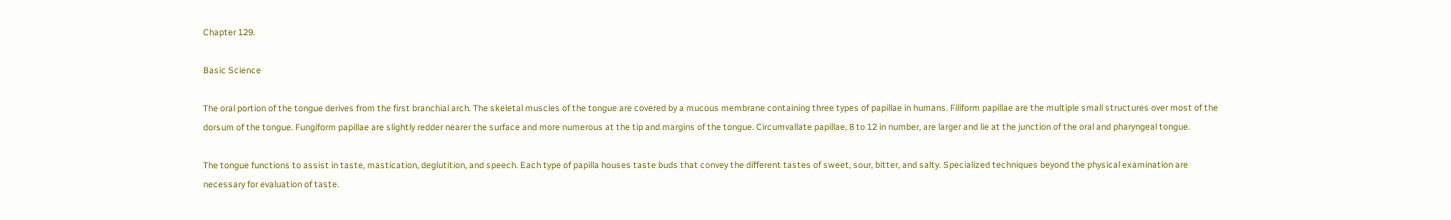Chapter 129.

Basic Science

The oral portion of the tongue derives from the first branchial arch. The skeletal muscles of the tongue are covered by a mucous membrane containing three types of papillae in humans. Filiform papillae are the multiple small structures over most of the dorsum of the tongue. Fungiform papillae are slightly redder nearer the surface and more numerous at the tip and margins of the tongue. Circumvallate papillae, 8 to 12 in number, are larger and lie at the junction of the oral and pharyngeal tongue.

The tongue functions to assist in taste, mastication, deglutition, and speech. Each type of papilla houses taste buds that convey the different tastes of sweet, sour, bitter, and salty. Specialized techniques beyond the physical examination are necessary for evaluation of taste.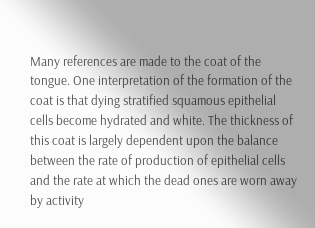Many references are made to the coat of the tongue. One interpretation of the formation of the coat is that dying stratified squamous epithelial cells become hydrated and white. The thickness of this coat is largely dependent upon the balance between the rate of production of epithelial cells and the rate at which the dead ones are worn away by activity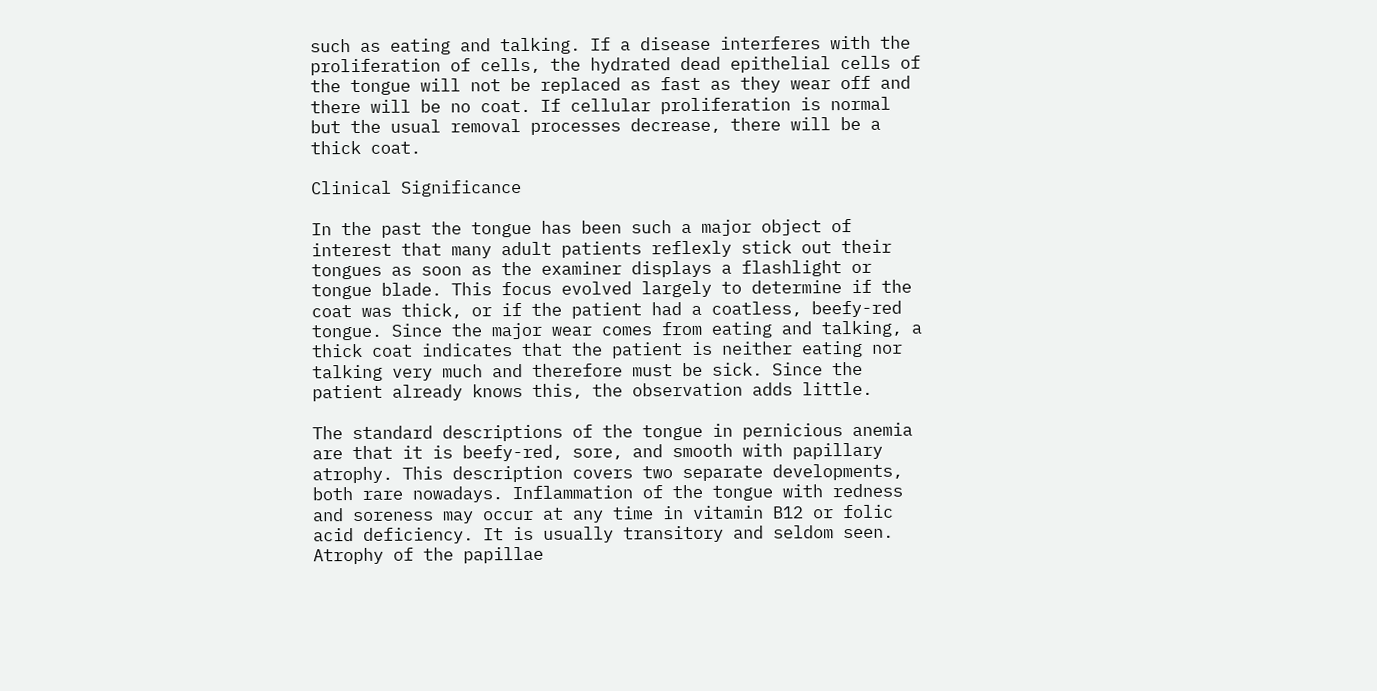such as eating and talking. If a disease interferes with the proliferation of cells, the hydrated dead epithelial cells of the tongue will not be replaced as fast as they wear off and there will be no coat. If cellular proliferation is normal but the usual removal processes decrease, there will be a thick coat.

Clinical Significance

In the past the tongue has been such a major object of interest that many adult patients reflexly stick out their tongues as soon as the examiner displays a flashlight or tongue blade. This focus evolved largely to determine if the coat was thick, or if the patient had a coatless, beefy-red tongue. Since the major wear comes from eating and talking, a thick coat indicates that the patient is neither eating nor talking very much and therefore must be sick. Since the patient already knows this, the observation adds little.

The standard descriptions of the tongue in pernicious anemia are that it is beefy-red, sore, and smooth with papillary atrophy. This description covers two separate developments, both rare nowadays. Inflammation of the tongue with redness and soreness may occur at any time in vitamin B12 or folic acid deficiency. It is usually transitory and seldom seen. Atrophy of the papillae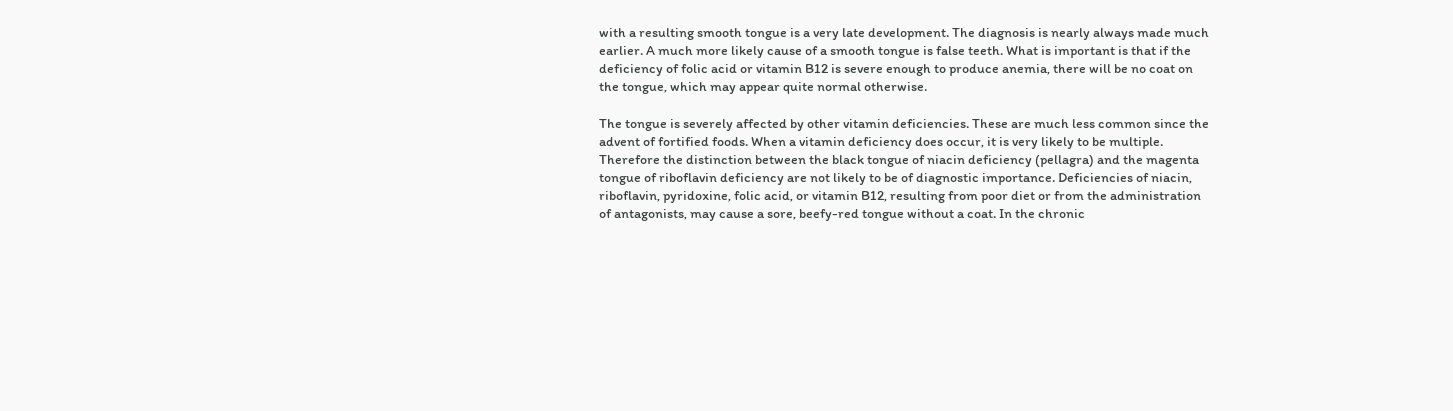with a resulting smooth tongue is a very late development. The diagnosis is nearly always made much earlier. A much more likely cause of a smooth tongue is false teeth. What is important is that if the deficiency of folic acid or vitamin B12 is severe enough to produce anemia, there will be no coat on the tongue, which may appear quite normal otherwise.

The tongue is severely affected by other vitamin deficiencies. These are much less common since the advent of fortified foods. When a vitamin deficiency does occur, it is very likely to be multiple. Therefore the distinction between the black tongue of niacin deficiency (pellagra) and the magenta tongue of riboflavin deficiency are not likely to be of diagnostic importance. Deficiencies of niacin, riboflavin, pyridoxine, folic acid, or vitamin B12, resulting from poor diet or from the administration of antagonists, may cause a sore, beefy-red tongue without a coat. In the chronic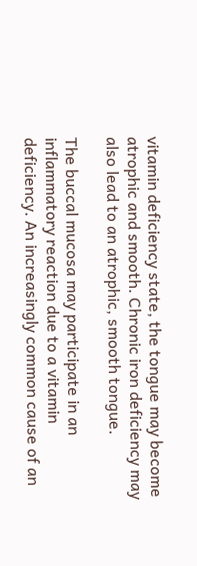vitamin deficiency state, the tongue may become atrophic and smooth. Chronic iron deficiency may also lead to an atrophic, smooth tongue.

The buccal mucosa may participate in an inflammatory reaction due to a vitamin deficiency. An increasingly common cause of an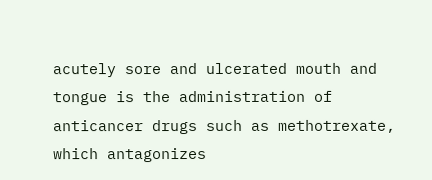acutely sore and ulcerated mouth and tongue is the administration of anticancer drugs such as methotrexate, which antagonizes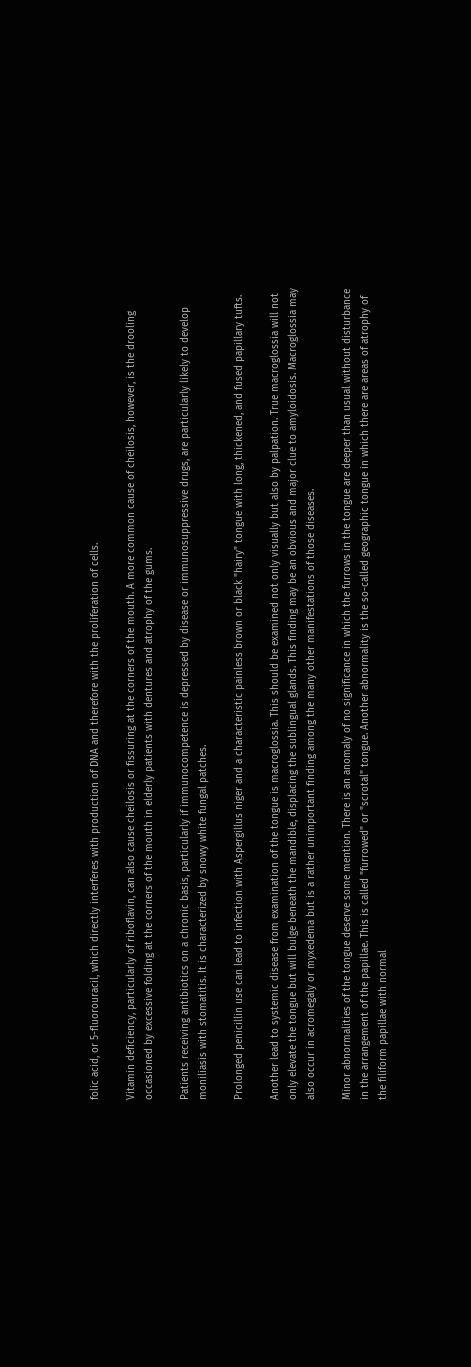folic acid, or 5-fluorouracil, which directly interferes with production of DNA and therefore with the proliferation of cells.

Vitamin deficiency, particularly of riboflavin, can also cause cheilosis or fissuring at the corners of the mouth. A more common cause of cheilosis, however, is the drooling occasioned by excessive folding at the corners of the mouth in elderly patients with dentures and atrophy of the gums.

Patients receiving antibiotics on a chronic basis, particularly if immunocompetence is depressed by disease or immunosuppressive drugs, are particularly likely to develop moniliasis with stomatitis. It is characterized by snowy white fungal patches.

Prolonged penicillin use can lead to infection with Aspergillus niger and a characteristic painless brown or black "hairy" tongue with long, thickened, and fused papillary tufts.

Another lead to systemic disease from examination of the tongue is macroglossia. This should be examined not only visually but also by palpation. True macroglossia will not only elevate the tongue but will bulge beneath the mandible, displacing the sublingual glands. This finding may be an obvious and major clue to amyloidosis. Macroglossia may also occur in acromegaly or myxedema but is a rather unimportant finding among the many other manifestations of those diseases.

Minor abnormalities of the tongue deserve some mention. There is an anomaly of no significance in which the furrows in the tongue are deeper than usual without disturbance in the arrangement of the papillae. This is called "furrowed" or "scrotal" tongue. Another abnormality is the so-called geographic tongue in which there are areas of atrophy of the filiform papillae with normal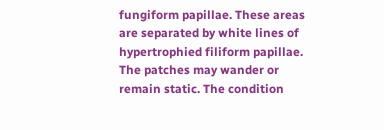fungiform papillae. These areas are separated by white lines of hypertrophied filiform papillae. The patches may wander or remain static. The condition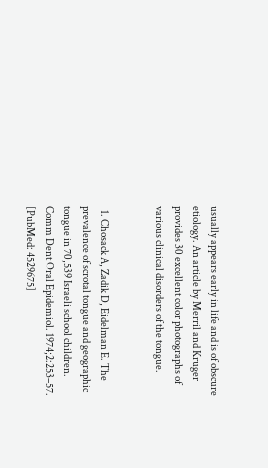usually appears early in life and is of obscure etiology. An article by Merril and Kruger provides 30 excellent color photographs of various clinical disorders of the tongue.


  1. Chosack A, Zadik D, Eidelman E. The prevalence of scrotal tongue and geographic tongue in 70,539 Israeli school children. Comm Dent Oral Epidemiol. 1974;2:253–57. [PubMed: 4529675]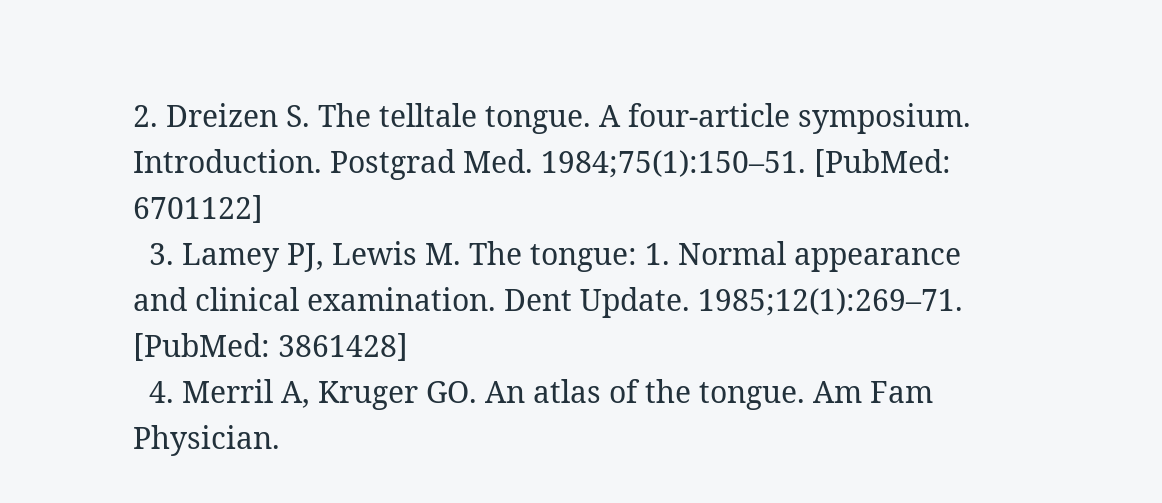2. Dreizen S. The telltale tongue. A four-article symposium. Introduction. Postgrad Med. 1984;75(1):150–51. [PubMed: 6701122]
  3. Lamey PJ, Lewis M. The tongue: 1. Normal appearance and clinical examination. Dent Update. 1985;12(1):269–71. [PubMed: 3861428]
  4. Merril A, Kruger GO. An atlas of the tongue. Am Fam Physician.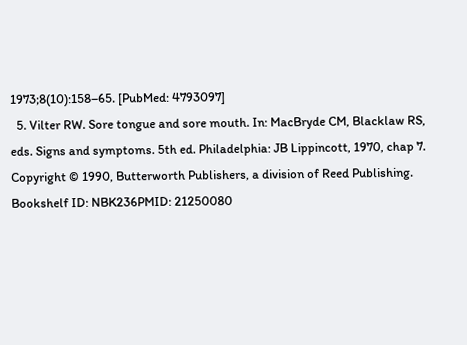1973;8(10):158–65. [PubMed: 4793097]
  5. Vilter RW. Sore tongue and sore mouth. In: MacBryde CM, Blacklaw RS, eds. Signs and symptoms. 5th ed. Philadelphia: JB Lippincott, 1970, chap 7.
Copyright © 1990, Butterworth Publishers, a division of Reed Publishing.
Bookshelf ID: NBK236PMID: 21250080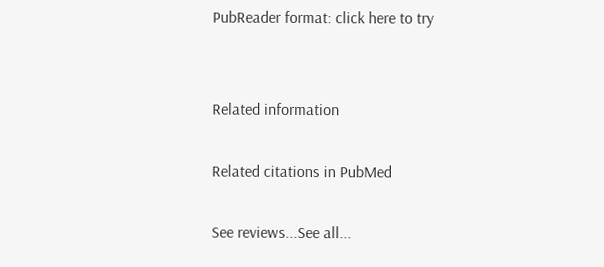PubReader format: click here to try


Related information

Related citations in PubMed

See reviews...See all...